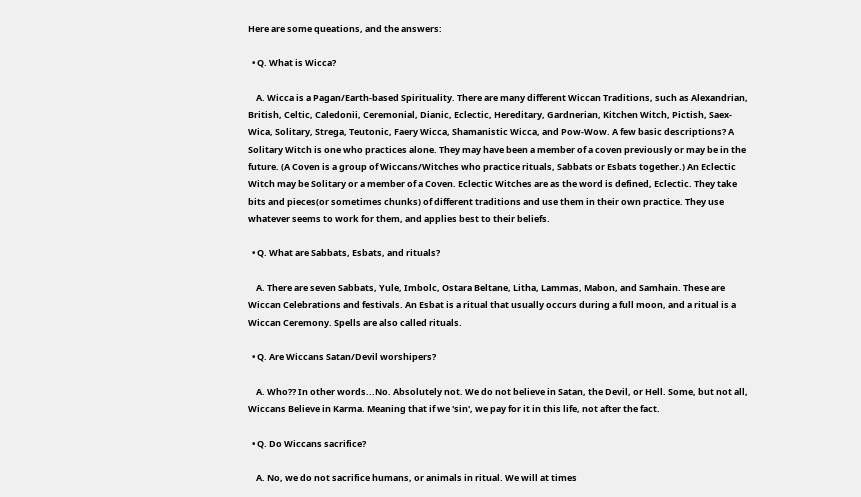Here are some queations, and the answers:

  • Q. What is Wicca?

    A. Wicca is a Pagan/Earth-based Spirituality. There are many different Wiccan Traditions, such as Alexandrian, British, Celtic, Caledonii, Ceremonial, Dianic, Eclectic, Hereditary, Gardnerian, Kitchen Witch, Pictish, Saex-Wica, Solitary, Strega, Teutonic, Faery Wicca, Shamanistic Wicca, and Pow-Wow. A few basic descriptions? A Solitary Witch is one who practices alone. They may have been a member of a coven previously or may be in the future. (A Coven is a group of Wiccans/Witches who practice rituals, Sabbats or Esbats together.) An Eclectic Witch may be Solitary or a member of a Coven. Eclectic Witches are as the word is defined, Eclectic. They take bits and pieces(or sometimes chunks) of different traditions and use them in their own practice. They use whatever seems to work for them, and applies best to their beliefs.

  • Q. What are Sabbats, Esbats, and rituals?

    A. There are seven Sabbats, Yule, Imbolc, Ostara Beltane, Litha, Lammas, Mabon, and Samhain. These are Wiccan Celebrations and festivals. An Esbat is a ritual that usually occurs during a full moon, and a ritual is a Wiccan Ceremony. Spells are also called rituals.

  • Q. Are Wiccans Satan/Devil worshipers?

    A. Who?? In other words...No. Absolutely not. We do not believe in Satan, the Devil, or Hell. Some, but not all, Wiccans Believe in Karma. Meaning that if we 'sin', we pay for it in this life, not after the fact.

  • Q. Do Wiccans sacrifice?

    A. No, we do not sacrifice humans, or animals in ritual. We will at times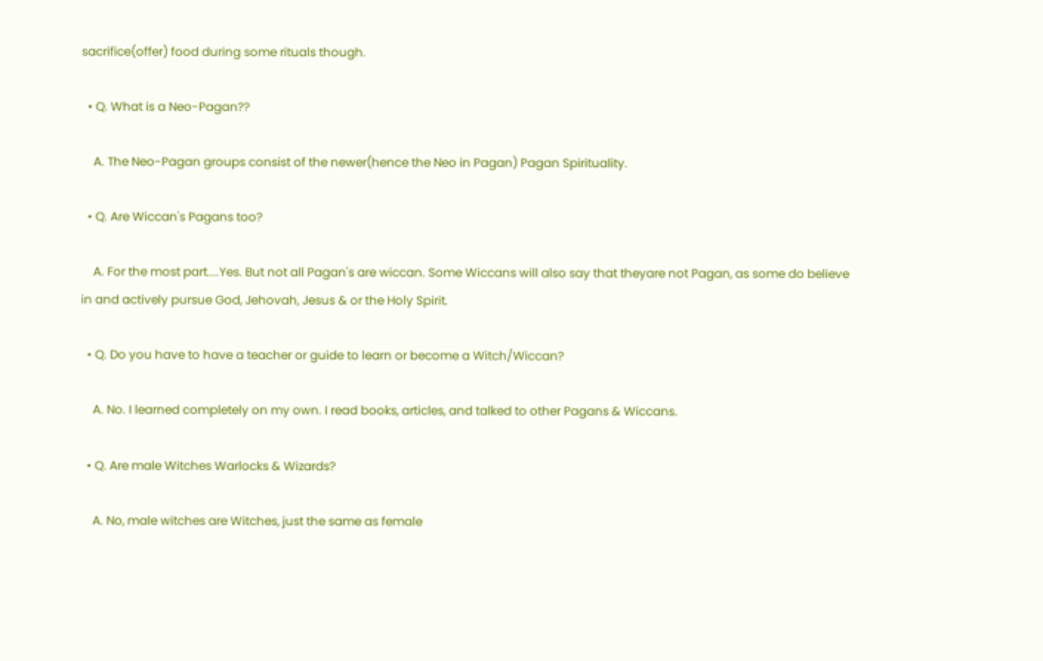sacrifice(offer) food during some rituals though.

  • Q. What is a Neo-Pagan??

    A. The Neo-Pagan groups consist of the newer(hence the Neo in Pagan) Pagan Spirituality.

  • Q. Are Wiccan's Pagans too?

    A. For the most part....Yes. But not all Pagan's are wiccan. Some Wiccans will also say that theyare not Pagan, as some do believe in and actively pursue God, Jehovah, Jesus & or the Holy Spirit.

  • Q. Do you have to have a teacher or guide to learn or become a Witch/Wiccan?

    A. No. I learned completely on my own. I read books, articles, and talked to other Pagans & Wiccans.

  • Q. Are male Witches Warlocks & Wizards?

    A. No, male witches are Witches, just the same as female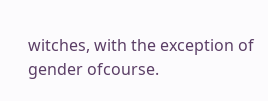witches, with the exception of gender ofcourse.